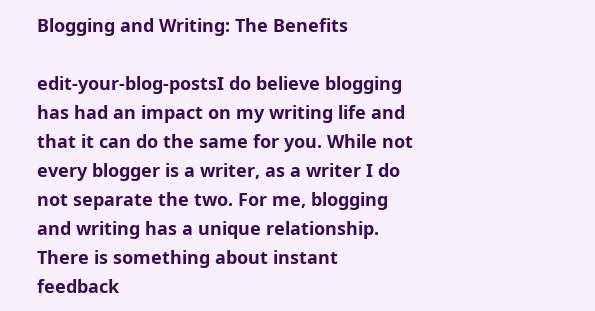Blogging and Writing: The Benefits

edit-your-blog-postsI do believe blogging has had an impact on my writing life and that it can do the same for you. While not every blogger is a writer, as a writer I do not separate the two. For me, blogging and writing has a unique relationship. There is something about instant feedback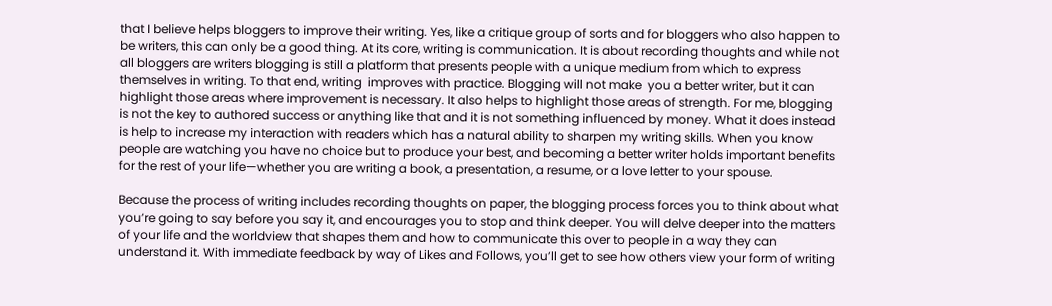that I believe helps bloggers to improve their writing. Yes, like a critique group of sorts and for bloggers who also happen to be writers, this can only be a good thing. At its core, writing is communication. It is about recording thoughts and while not all bloggers are writers blogging is still a platform that presents people with a unique medium from which to express themselves in writing. To that end, writing  improves with practice. Blogging will not make  you a better writer, but it can highlight those areas where improvement is necessary. It also helps to highlight those areas of strength. For me, blogging is not the key to authored success or anything like that and it is not something influenced by money. What it does instead is help to increase my interaction with readers which has a natural ability to sharpen my writing skills. When you know people are watching you have no choice but to produce your best, and becoming a better writer holds important benefits for the rest of your life—whether you are writing a book, a presentation, a resume, or a love letter to your spouse.

Because the process of writing includes recording thoughts on paper, the blogging process forces you to think about what you’re going to say before you say it, and encourages you to stop and think deeper. You will delve deeper into the matters of your life and the worldview that shapes them and how to communicate this over to people in a way they can understand it. With immediate feedback by way of Likes and Follows, you’ll get to see how others view your form of writing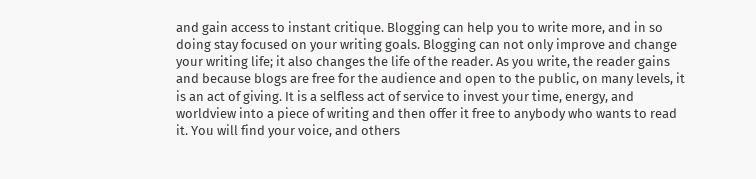and gain access to instant critique. Blogging can help you to write more, and in so doing stay focused on your writing goals. Blogging can not only improve and change your writing life; it also changes the life of the reader. As you write, the reader gains and because blogs are free for the audience and open to the public, on many levels, it is an act of giving. It is a selfless act of service to invest your time, energy, and worldview into a piece of writing and then offer it free to anybody who wants to read it. You will find your voice, and others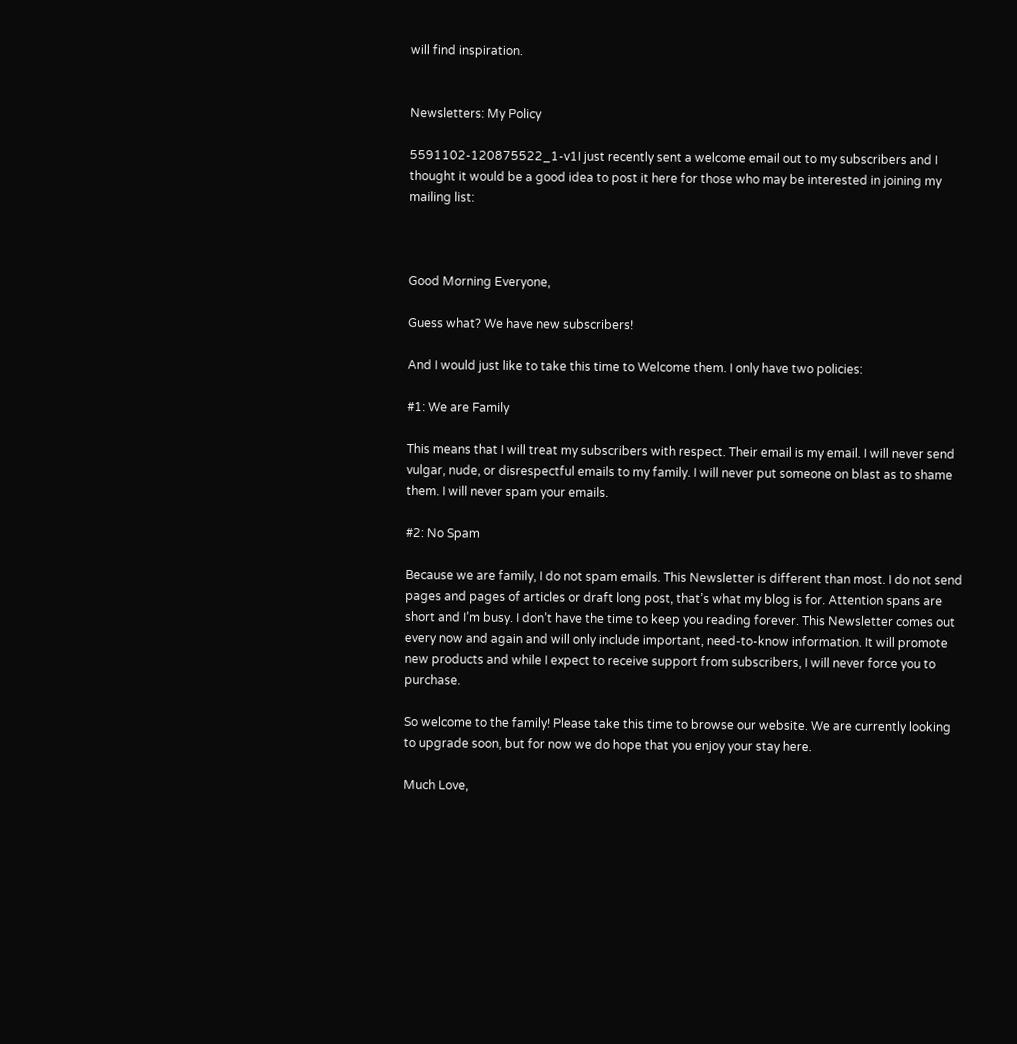will find inspiration.


Newsletters: My Policy

5591102-120875522_1-v1I just recently sent a welcome email out to my subscribers and I thought it would be a good idea to post it here for those who may be interested in joining my mailing list:



Good Morning Everyone,

Guess what? We have new subscribers!

And I would just like to take this time to Welcome them. I only have two policies:

#1: We are Family

This means that I will treat my subscribers with respect. Their email is my email. I will never send vulgar, nude, or disrespectful emails to my family. I will never put someone on blast as to shame them. I will never spam your emails.

#2: No Spam

Because we are family, I do not spam emails. This Newsletter is different than most. I do not send pages and pages of articles or draft long post, that’s what my blog is for. Attention spans are short and I’m busy. I don’t have the time to keep you reading forever. This Newsletter comes out every now and again and will only include important, need-to-know information. It will promote new products and while I expect to receive support from subscribers, I will never force you to purchase.

So welcome to the family! Please take this time to browse our website. We are currently looking to upgrade soon, but for now we do hope that you enjoy your stay here.

Much Love,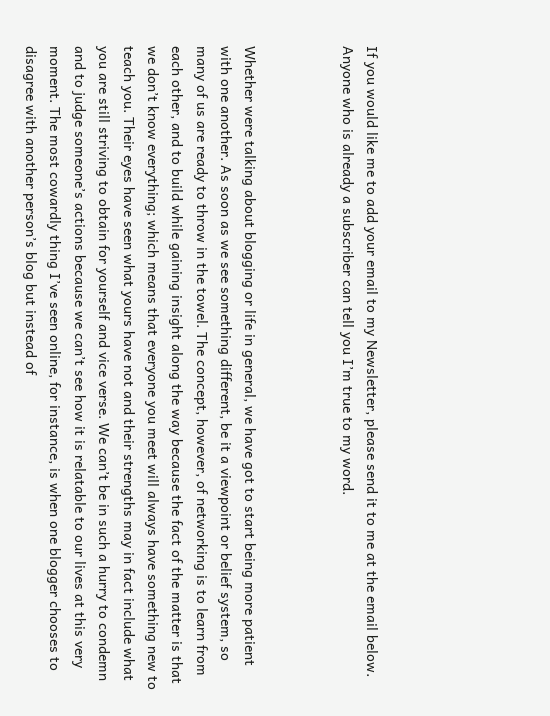If you would like me to add your email to my Newsletter, please send it to me at the email below. Anyone who is already a subscriber can tell you I’m true to my word.



Whether were talking about blogging or life in general, we have got to start being more patient with one another. As soon as we see something different, be it a viewpoint or belief system, so many of us are ready to throw in the towel. The concept, however, of networking is to learn from each other, and to build while gaining insight along the way because the fact of the matter is that we don’t know everything; which means that everyone you meet will always have something new to teach you. Their eyes have seen what yours have not and their strengths may in fact include what you are still striving to obtain for yourself and vice verse. We can’t be in such a hurry to condemn and to judge someone’s actions because we can’t see how it is relatable to our lives at this very moment. The most cowardly thing I’ve seen online, for instance, is when one blogger chooses to disagree with another person’s blog but instead of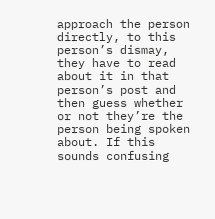approach the person directly, to this person’s dismay, they have to read about it in that person’s post and then guess whether or not they’re the person being spoken about. If this sounds confusing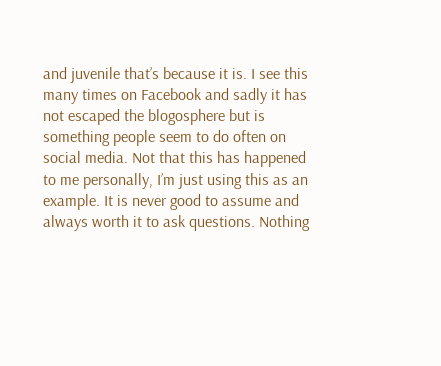and juvenile that’s because it is. I see this many times on Facebook and sadly it has not escaped the blogosphere but is something people seem to do often on social media. Not that this has happened to me personally, I’m just using this as an example. It is never good to assume and always worth it to ask questions. Nothing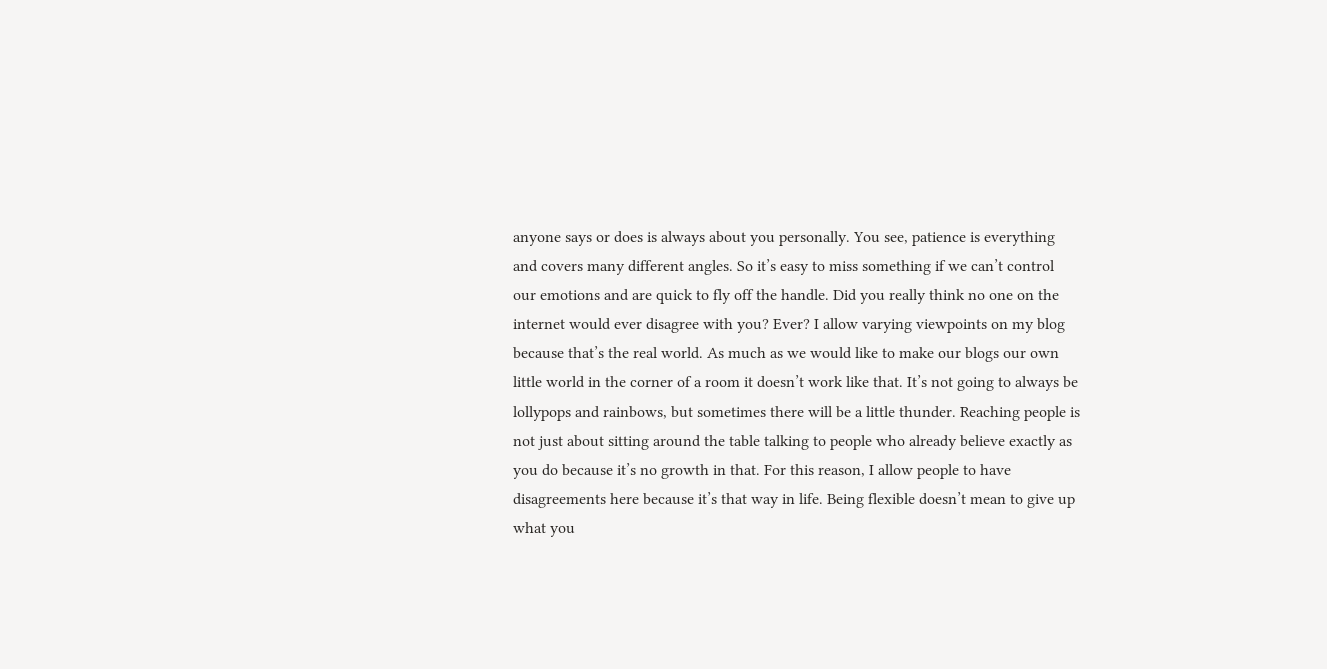anyone says or does is always about you personally. You see, patience is everything and covers many different angles. So it’s easy to miss something if we can’t control our emotions and are quick to fly off the handle. Did you really think no one on the internet would ever disagree with you? Ever? I allow varying viewpoints on my blog because that’s the real world. As much as we would like to make our blogs our own little world in the corner of a room it doesn’t work like that. It’s not going to always be lollypops and rainbows, but sometimes there will be a little thunder. Reaching people is not just about sitting around the table talking to people who already believe exactly as you do because it’s no growth in that. For this reason, I allow people to have disagreements here because it’s that way in life. Being flexible doesn’t mean to give up what you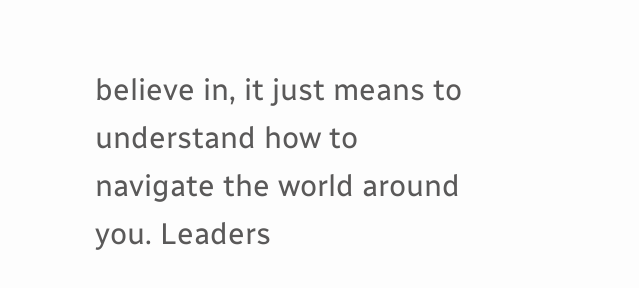believe in, it just means to understand how to navigate the world around you. Leaders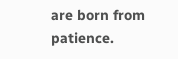are born from patience.